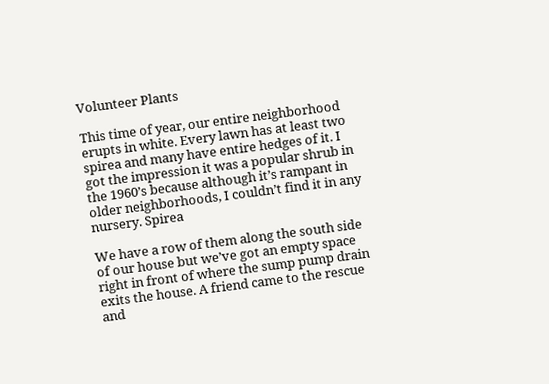Volunteer Plants

This time of year, our entire neighborhood erupts in white. Every lawn has at least two spirea and many have entire hedges of it. I got the impression it was a popular shrub in the 1960’s because although it’s rampant in older neighborhoods, I couldn’t find it in any nursery. Spirea

We have a row of them along the south side of our house but we’ve got an empty space right in front of where the sump pump drain exits the house. A friend came to the rescue and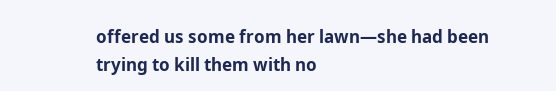offered us some from her lawn—she had been trying to kill them with no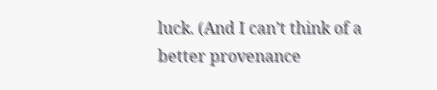luck. (And I can’t think of a better provenance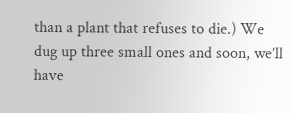than a plant that refuses to die.) We dug up three small ones and soon, we’ll have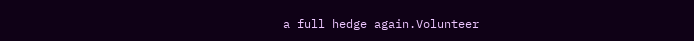a full hedge again.Volunteer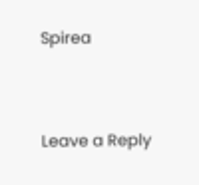Spirea


Leave a Reply